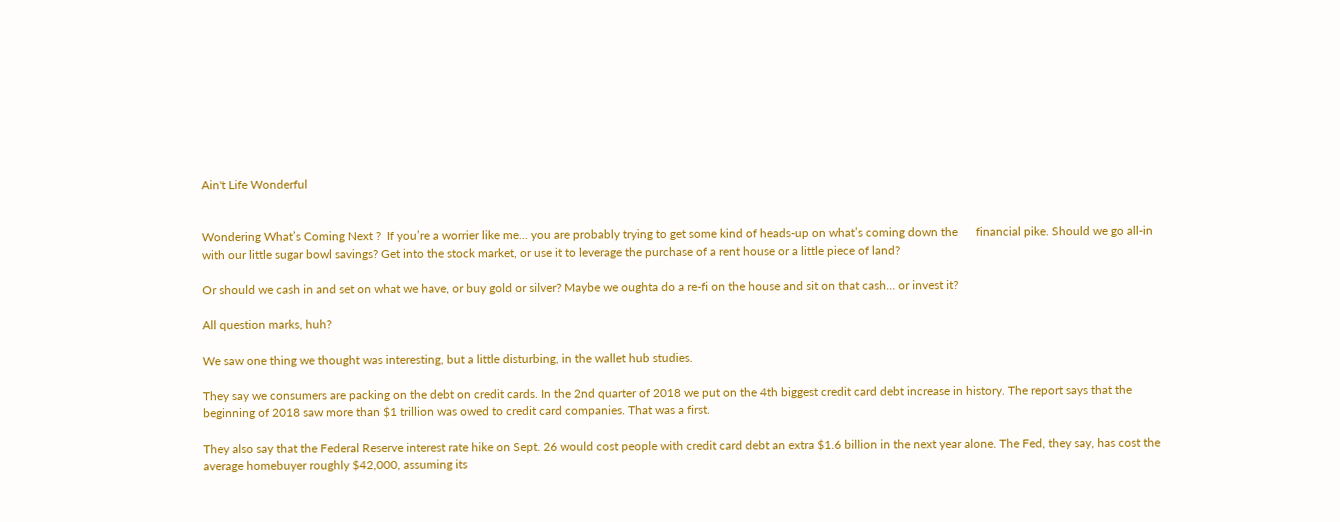Ain't Life Wonderful


Wondering What’s Coming Next ?  If you’re a worrier like me… you are probably trying to get some kind of heads-up on what’s coming down the      financial pike. Should we go all-in with our little sugar bowl savings? Get into the stock market, or use it to leverage the purchase of a rent house or a little piece of land?

Or should we cash in and set on what we have, or buy gold or silver? Maybe we oughta do a re-fi on the house and sit on that cash… or invest it?

All question marks, huh?

We saw one thing we thought was interesting, but a little disturbing, in the wallet hub studies.

They say we consumers are packing on the debt on credit cards. In the 2nd quarter of 2018 we put on the 4th biggest credit card debt increase in history. The report says that the beginning of 2018 saw more than $1 trillion was owed to credit card companies. That was a first.

They also say that the Federal Reserve interest rate hike on Sept. 26 would cost people with credit card debt an extra $1.6 billion in the next year alone. The Fed, they say, has cost the average homebuyer roughly $42,000, assuming its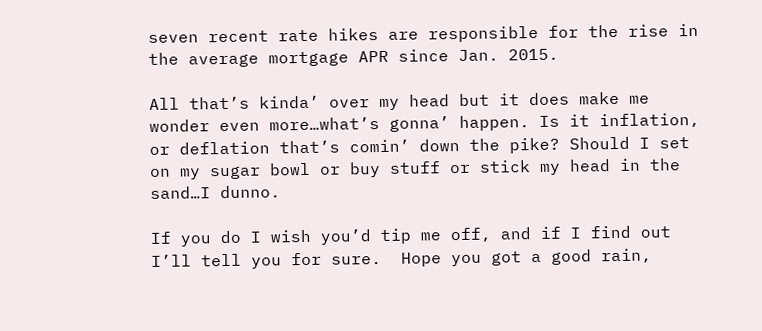seven recent rate hikes are responsible for the rise in the average mortgage APR since Jan. 2015.

All that’s kinda’ over my head but it does make me wonder even more…what’s gonna’ happen. Is it inflation, or deflation that’s comin’ down the pike? Should I set on my sugar bowl or buy stuff or stick my head in the sand…I dunno.

If you do I wish you’d tip me off, and if I find out I’ll tell you for sure.  Hope you got a good rain,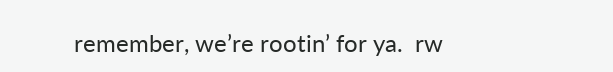remember, we’re rootin’ for ya.  rw